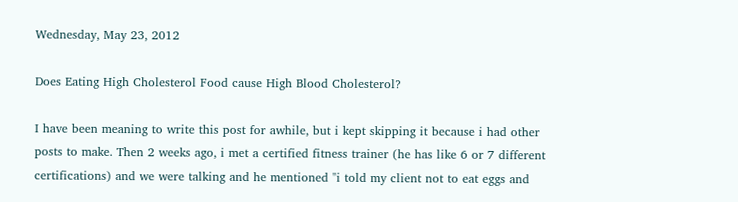Wednesday, May 23, 2012

Does Eating High Cholesterol Food cause High Blood Cholesterol?

I have been meaning to write this post for awhile, but i kept skipping it because i had other posts to make. Then 2 weeks ago, i met a certified fitness trainer (he has like 6 or 7 different certifications) and we were talking and he mentioned "i told my client not to eat eggs and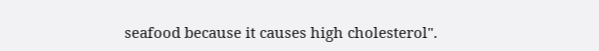seafood because it causes high cholesterol".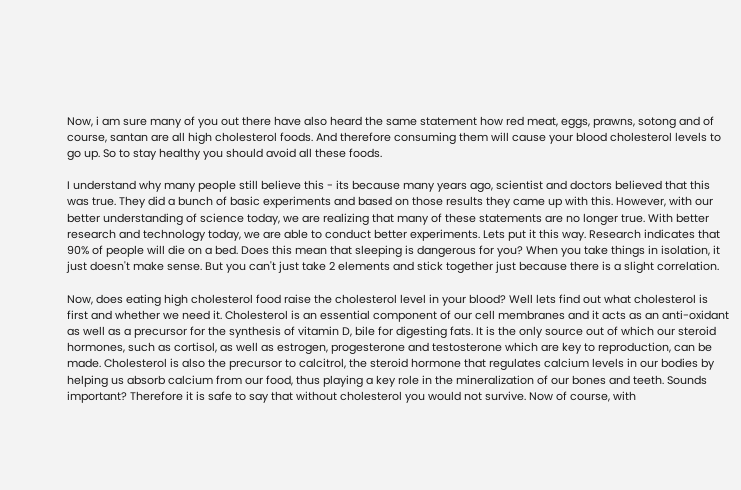Now, i am sure many of you out there have also heard the same statement how red meat, eggs, prawns, sotong and of course, santan are all high cholesterol foods. And therefore consuming them will cause your blood cholesterol levels to go up. So to stay healthy you should avoid all these foods.

I understand why many people still believe this - its because many years ago, scientist and doctors believed that this was true. They did a bunch of basic experiments and based on those results they came up with this. However, with our better understanding of science today, we are realizing that many of these statements are no longer true. With better research and technology today, we are able to conduct better experiments. Lets put it this way. Research indicates that 90% of people will die on a bed. Does this mean that sleeping is dangerous for you? When you take things in isolation, it just doesn't make sense. But you can't just take 2 elements and stick together just because there is a slight correlation.

Now, does eating high cholesterol food raise the cholesterol level in your blood? Well lets find out what cholesterol is first and whether we need it. Cholesterol is an essential component of our cell membranes and it acts as an anti-oxidant as well as a precursor for the synthesis of vitamin D, bile for digesting fats. It is the only source out of which our steroid hormones, such as cortisol, as well as estrogen, progesterone and testosterone which are key to reproduction, can be made. Cholesterol is also the precursor to calcitrol, the steroid hormone that regulates calcium levels in our bodies by helping us absorb calcium from our food, thus playing a key role in the mineralization of our bones and teeth. Sounds important? Therefore it is safe to say that without cholesterol you would not survive. Now of course, with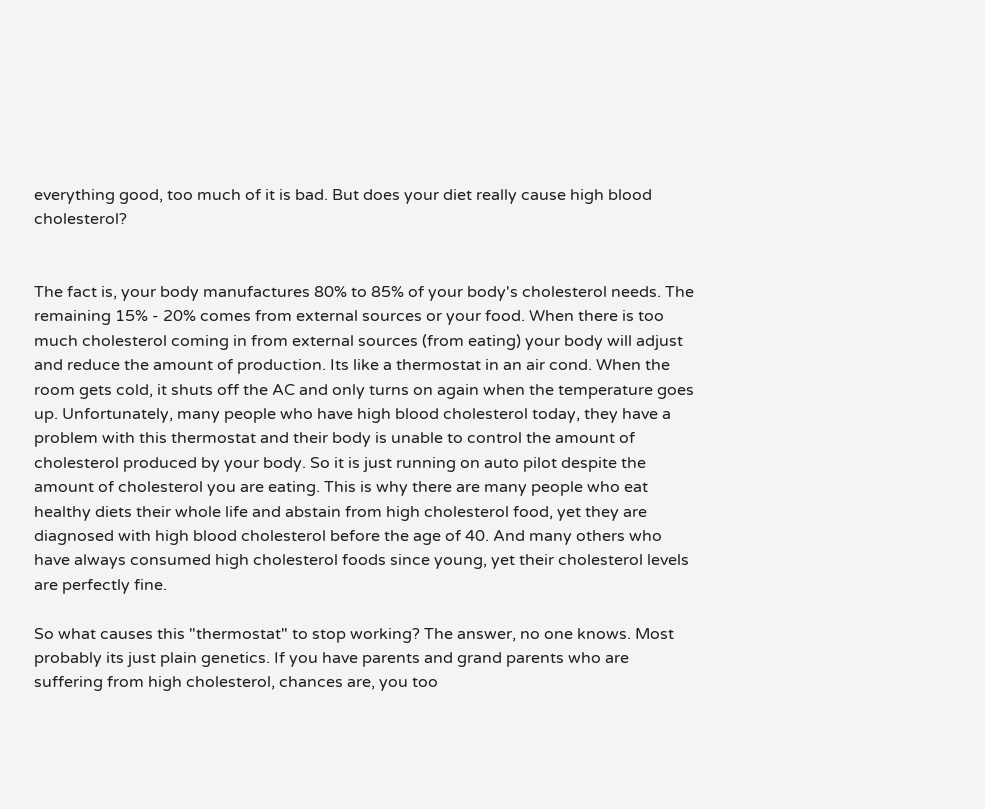everything good, too much of it is bad. But does your diet really cause high blood cholesterol?


The fact is, your body manufactures 80% to 85% of your body's cholesterol needs. The remaining 15% - 20% comes from external sources or your food. When there is too much cholesterol coming in from external sources (from eating) your body will adjust and reduce the amount of production. Its like a thermostat in an air cond. When the room gets cold, it shuts off the AC and only turns on again when the temperature goes up. Unfortunately, many people who have high blood cholesterol today, they have a problem with this thermostat and their body is unable to control the amount of cholesterol produced by your body. So it is just running on auto pilot despite the amount of cholesterol you are eating. This is why there are many people who eat healthy diets their whole life and abstain from high cholesterol food, yet they are diagnosed with high blood cholesterol before the age of 40. And many others who have always consumed high cholesterol foods since young, yet their cholesterol levels are perfectly fine.

So what causes this "thermostat" to stop working? The answer, no one knows. Most probably its just plain genetics. If you have parents and grand parents who are suffering from high cholesterol, chances are, you too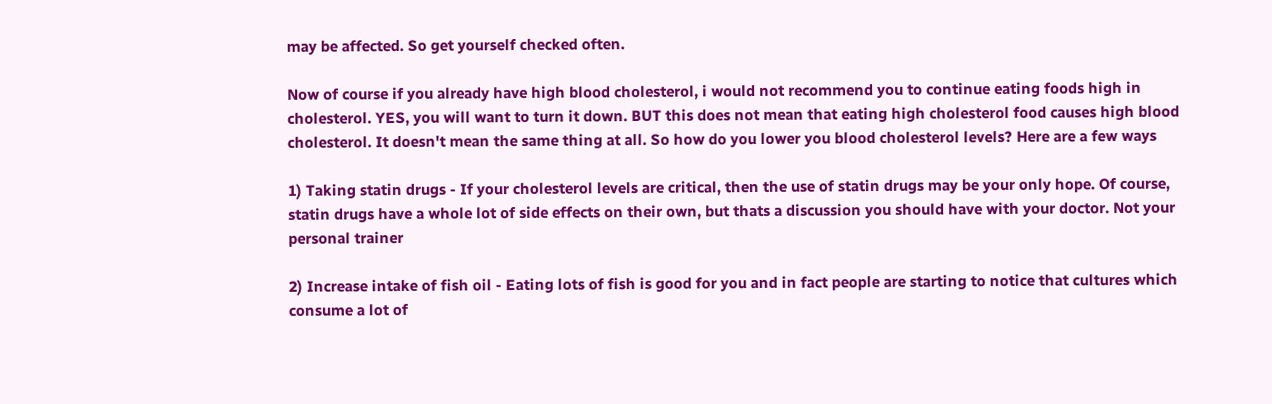may be affected. So get yourself checked often.

Now of course if you already have high blood cholesterol, i would not recommend you to continue eating foods high in cholesterol. YES, you will want to turn it down. BUT this does not mean that eating high cholesterol food causes high blood cholesterol. It doesn't mean the same thing at all. So how do you lower you blood cholesterol levels? Here are a few ways

1) Taking statin drugs - If your cholesterol levels are critical, then the use of statin drugs may be your only hope. Of course, statin drugs have a whole lot of side effects on their own, but thats a discussion you should have with your doctor. Not your personal trainer

2) Increase intake of fish oil - Eating lots of fish is good for you and in fact people are starting to notice that cultures which consume a lot of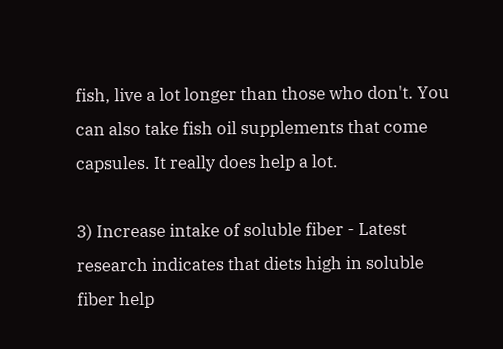fish, live a lot longer than those who don't. You can also take fish oil supplements that come capsules. It really does help a lot.

3) Increase intake of soluble fiber - Latest research indicates that diets high in soluble fiber help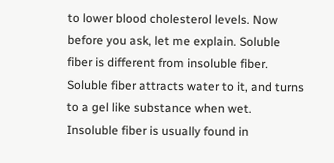to lower blood cholesterol levels. Now before you ask, let me explain. Soluble fiber is different from insoluble fiber. Soluble fiber attracts water to it, and turns to a gel like substance when wet. Insoluble fiber is usually found in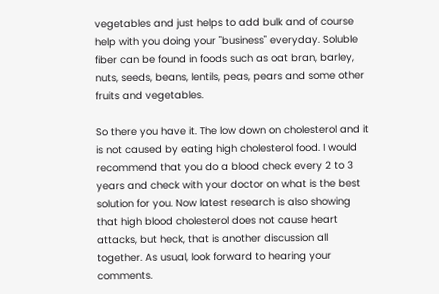vegetables and just helps to add bulk and of course help with you doing your "business" everyday. Soluble fiber can be found in foods such as oat bran, barley, nuts, seeds, beans, lentils, peas, pears and some other fruits and vegetables.

So there you have it. The low down on cholesterol and it is not caused by eating high cholesterol food. I would recommend that you do a blood check every 2 to 3 years and check with your doctor on what is the best solution for you. Now latest research is also showing that high blood cholesterol does not cause heart attacks, but heck, that is another discussion all together. As usual, look forward to hearing your comments.